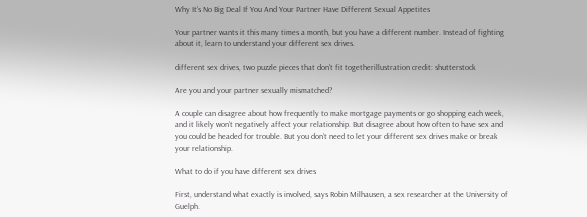Why It’s No Big Deal If You And Your Partner Have Different Sexual Appetites

Your partner wants it this many times a month, but you have a different number. Instead of fighting about it, learn to understand your different sex drives.

different sex drives, two puzzle pieces that don't fit togetherillustration credit: shutterstock

Are you and your partner sexually mismatched?

A couple can disagree about how frequently to make mortgage payments or go shopping each week, and it likely won’t negatively affect your relationship. But disagree about how often to have sex and you could be headed for trouble. But you don’t need to let your different sex drives make or break your relationship.

What to do if you have different sex drives

First, understand what exactly is involved, says Robin Milhausen, a sex researcher at the University of Guelph.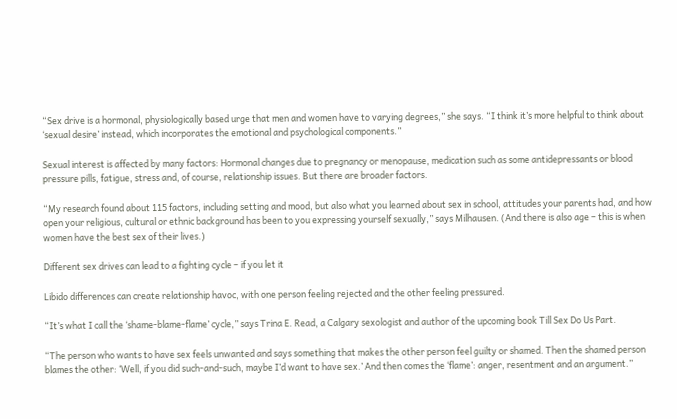“Sex drive is a hormonal, physiologically based urge that men and women have to varying degrees,” she says. “I think it’s more helpful to think about ‘sexual desire’ instead, which incorporates the emotional and psychological components.”

Sexual interest is affected by many factors: Hormonal changes due to pregnancy or menopause, medication such as some antidepressants or blood pressure pills, fatigue, stress and, of course, relationship issues. But there are broader factors.

“My research found about 115 factors, including setting and mood, but also what you learned about sex in school, attitudes your parents had, and how open your religious, cultural or ethnic background has been to you expressing yourself sexually,” says Milhausen. (And there is also age – this is when women have the best sex of their lives.)

Different sex drives can lead to a fighting cycle – if you let it

Libido differences can create relationship havoc, with one person feeling rejected and the other feeling pressured.

“It’s what I call the ‘shame-blame-flame’ cycle,” says Trina E. Read, a Calgary sexologist and author of the upcoming book Till Sex Do Us Part.

“The person who wants to have sex feels unwanted and says something that makes the other person feel guilty or shamed. Then the shamed person blames the other: ‘Well, if you did such-and-such, maybe I’d want to have sex.’ And then comes the ‘flame’: anger, resentment and an argument.”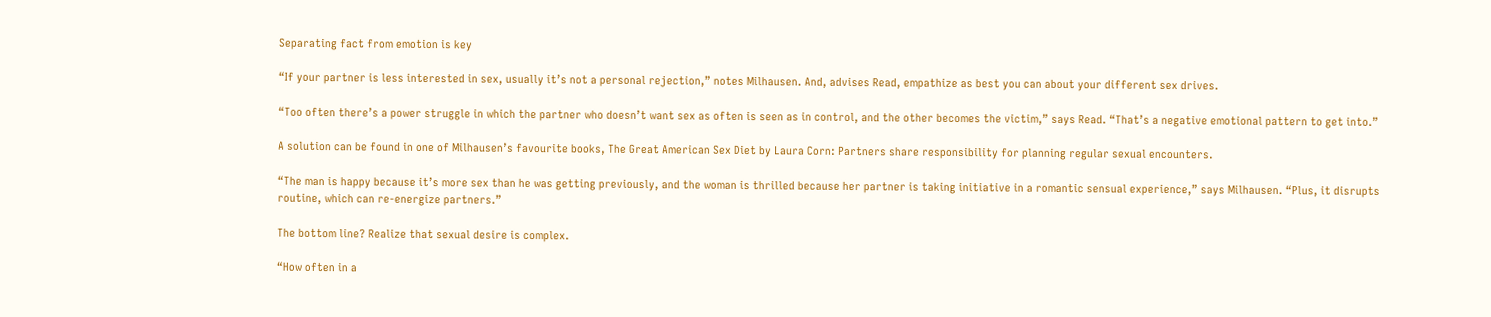Separating fact from emotion is key

“If your partner is less interested in sex, usually it’s not a personal rejection,” notes Milhausen. And, advises Read, empathize as best you can about your different sex drives.

“Too often there’s a power struggle in which the partner who doesn’t want sex as often is seen as in control, and the other becomes the victim,” says Read. “That’s a negative emotional pattern to get into.”

A solution can be found in one of Milhausen’s favourite books, The Great American Sex Diet by Laura Corn: Partners share responsibility for planning regular sexual encounters.

“The man is happy because it’s more sex than he was getting previously, and the woman is thrilled because her partner is taking initiative in a romantic sensual experience,” says Milhausen. “Plus, it disrupts routine, which can re-energize partners.”

The bottom line? Realize that sexual desire is complex.

“How often in a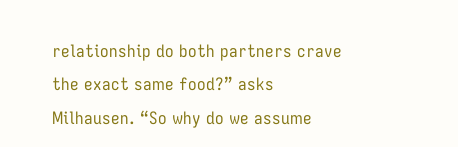relationship do both partners crave the exact same food?” asks Milhausen. “So why do we assume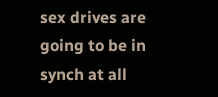sex drives are going to be in synch at all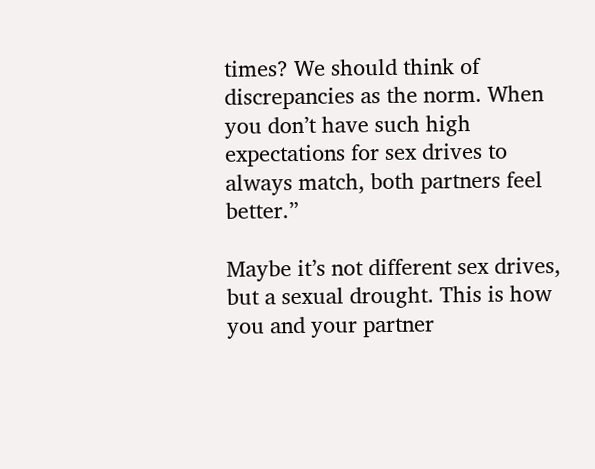times? We should think of discrepancies as the norm. When you don’t have such high expectations for sex drives to always match, both partners feel better.”

Maybe it’s not different sex drives, but a sexual drought. This is how you and your partner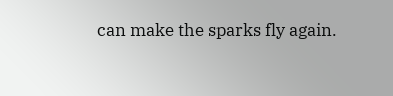can make the sparks fly again.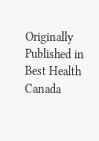Originally Published in Best Health Canada